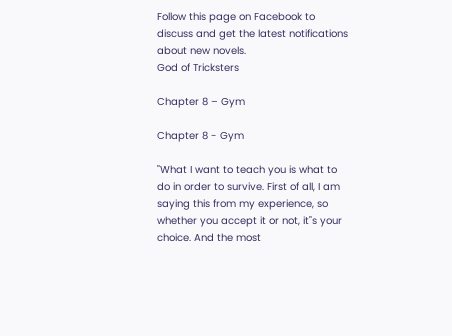Follow this page on Facebook to discuss and get the latest notifications about new novels.
God of Tricksters

Chapter 8 – Gym

Chapter 8 - Gym

"What I want to teach you is what to do in order to survive. First of all, I am saying this from my experience, so whether you accept it or not, it"s your choice. And the most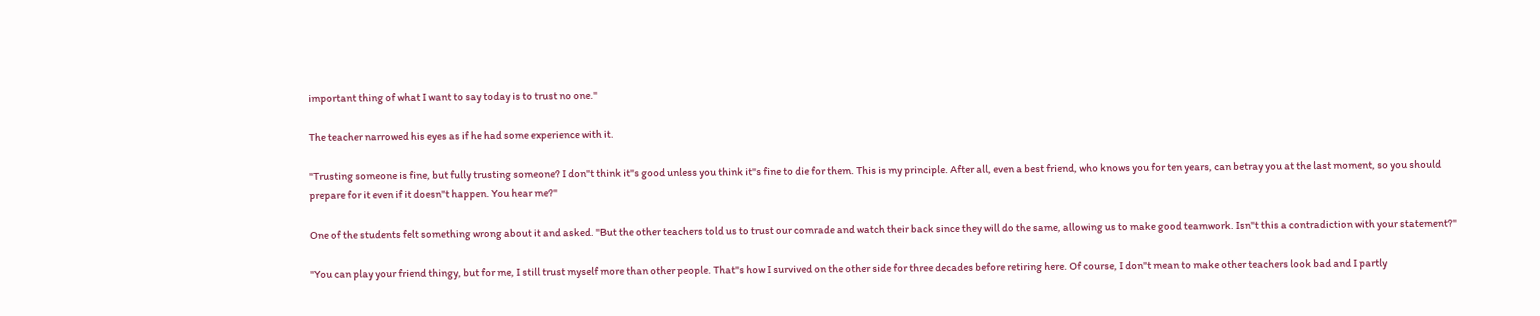important thing of what I want to say today is to trust no one."

The teacher narrowed his eyes as if he had some experience with it.

"Trusting someone is fine, but fully trusting someone? I don"t think it"s good unless you think it"s fine to die for them. This is my principle. After all, even a best friend, who knows you for ten years, can betray you at the last moment, so you should prepare for it even if it doesn"t happen. You hear me?"

One of the students felt something wrong about it and asked. "But the other teachers told us to trust our comrade and watch their back since they will do the same, allowing us to make good teamwork. Isn"t this a contradiction with your statement?"

"You can play your friend thingy, but for me, I still trust myself more than other people. That"s how I survived on the other side for three decades before retiring here. Of course, I don"t mean to make other teachers look bad and I partly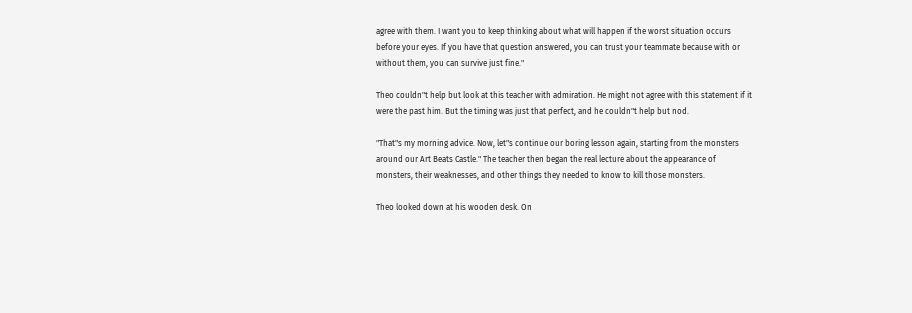agree with them. I want you to keep thinking about what will happen if the worst situation occurs before your eyes. If you have that question answered, you can trust your teammate because with or without them, you can survive just fine."

Theo couldn"t help but look at this teacher with admiration. He might not agree with this statement if it were the past him. But the timing was just that perfect, and he couldn"t help but nod.

"That"s my morning advice. Now, let"s continue our boring lesson again, starting from the monsters around our Art Beats Castle." The teacher then began the real lecture about the appearance of monsters, their weaknesses, and other things they needed to know to kill those monsters.

Theo looked down at his wooden desk. On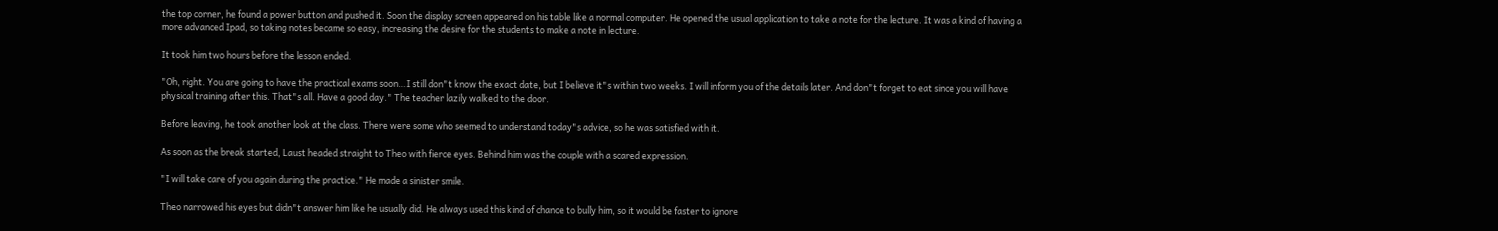the top corner, he found a power button and pushed it. Soon the display screen appeared on his table like a normal computer. He opened the usual application to take a note for the lecture. It was a kind of having a more advanced Ipad, so taking notes became so easy, increasing the desire for the students to make a note in lecture.

It took him two hours before the lesson ended.

"Oh, right. You are going to have the practical exams soon…I still don"t know the exact date, but I believe it"s within two weeks. I will inform you of the details later. And don"t forget to eat since you will have physical training after this. That"s all. Have a good day." The teacher lazily walked to the door.

Before leaving, he took another look at the class. There were some who seemed to understand today"s advice, so he was satisfied with it.

As soon as the break started, Laust headed straight to Theo with fierce eyes. Behind him was the couple with a scared expression.

"I will take care of you again during the practice." He made a sinister smile.

Theo narrowed his eyes but didn"t answer him like he usually did. He always used this kind of chance to bully him, so it would be faster to ignore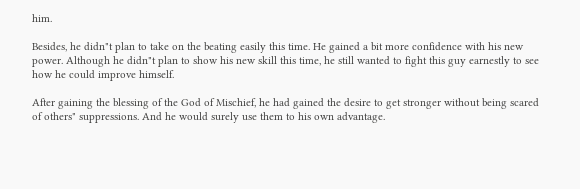him.

Besides, he didn"t plan to take on the beating easily this time. He gained a bit more confidence with his new power. Although he didn"t plan to show his new skill this time, he still wanted to fight this guy earnestly to see how he could improve himself.

After gaining the blessing of the God of Mischief, he had gained the desire to get stronger without being scared of others" suppressions. And he would surely use them to his own advantage.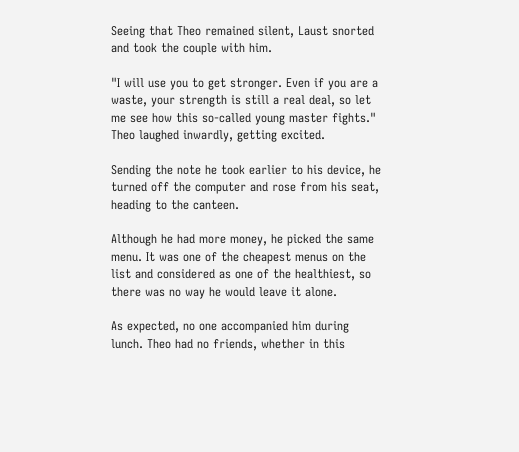Seeing that Theo remained silent, Laust snorted and took the couple with him.

"I will use you to get stronger. Even if you are a waste, your strength is still a real deal, so let me see how this so-called young master fights." Theo laughed inwardly, getting excited.

Sending the note he took earlier to his device, he turned off the computer and rose from his seat, heading to the canteen.

Although he had more money, he picked the same menu. It was one of the cheapest menus on the list and considered as one of the healthiest, so there was no way he would leave it alone.

As expected, no one accompanied him during lunch. Theo had no friends, whether in this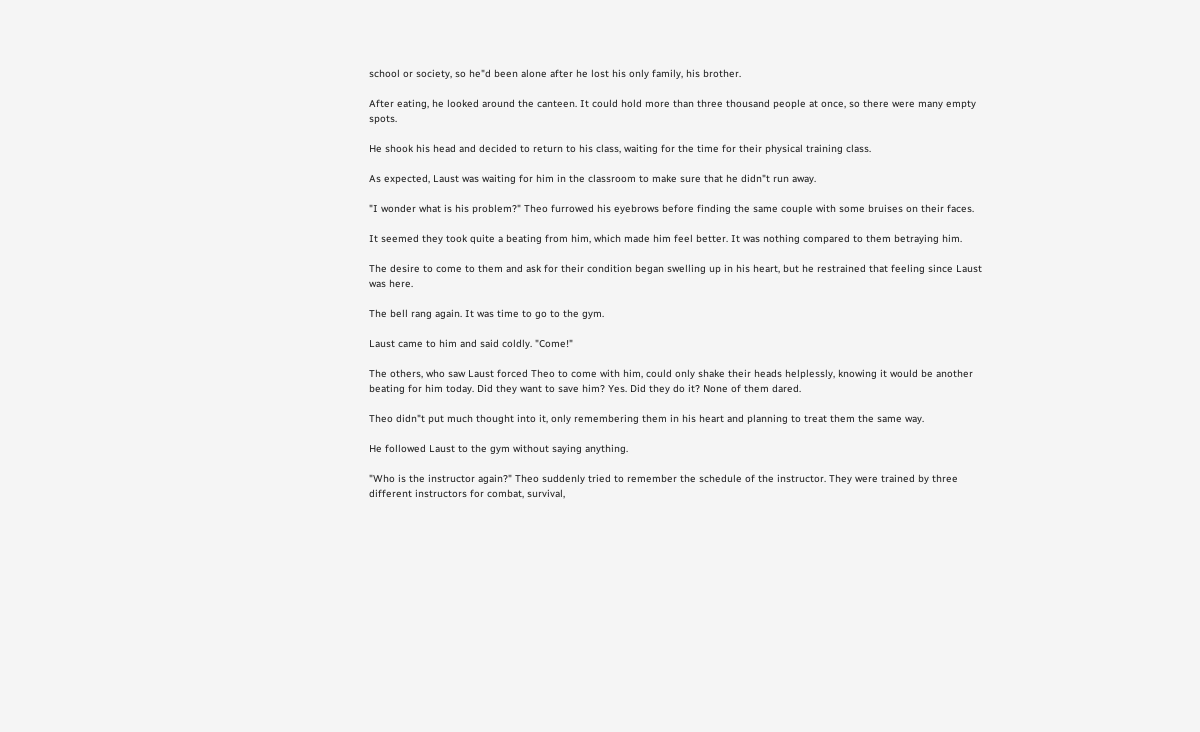school or society, so he"d been alone after he lost his only family, his brother.

After eating, he looked around the canteen. It could hold more than three thousand people at once, so there were many empty spots.

He shook his head and decided to return to his class, waiting for the time for their physical training class.

As expected, Laust was waiting for him in the classroom to make sure that he didn"t run away.

"I wonder what is his problem?" Theo furrowed his eyebrows before finding the same couple with some bruises on their faces.

It seemed they took quite a beating from him, which made him feel better. It was nothing compared to them betraying him.

The desire to come to them and ask for their condition began swelling up in his heart, but he restrained that feeling since Laust was here.

The bell rang again. It was time to go to the gym.

Laust came to him and said coldly. "Come!"

The others, who saw Laust forced Theo to come with him, could only shake their heads helplessly, knowing it would be another beating for him today. Did they want to save him? Yes. Did they do it? None of them dared.

Theo didn"t put much thought into it, only remembering them in his heart and planning to treat them the same way.

He followed Laust to the gym without saying anything.

"Who is the instructor again?" Theo suddenly tried to remember the schedule of the instructor. They were trained by three different instructors for combat, survival,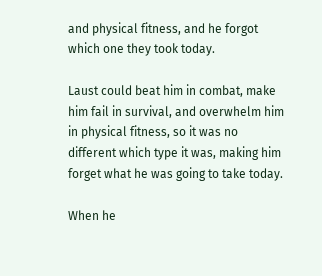and physical fitness, and he forgot which one they took today.

Laust could beat him in combat, make him fail in survival, and overwhelm him in physical fitness, so it was no different which type it was, making him forget what he was going to take today.

When he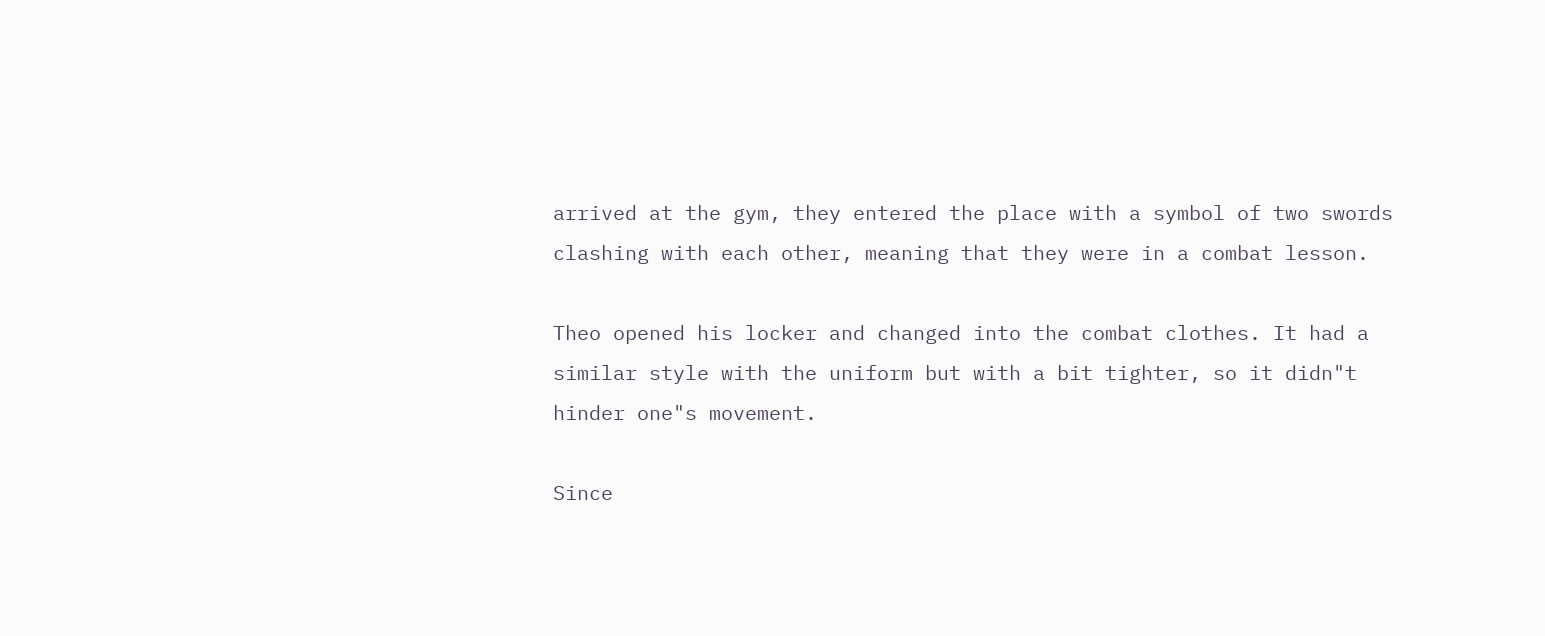arrived at the gym, they entered the place with a symbol of two swords clashing with each other, meaning that they were in a combat lesson.

Theo opened his locker and changed into the combat clothes. It had a similar style with the uniform but with a bit tighter, so it didn"t hinder one"s movement.

Since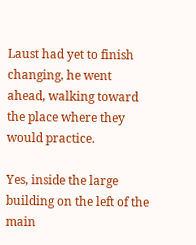Laust had yet to finish changing, he went ahead, walking toward the place where they would practice.

Yes, inside the large building on the left of the main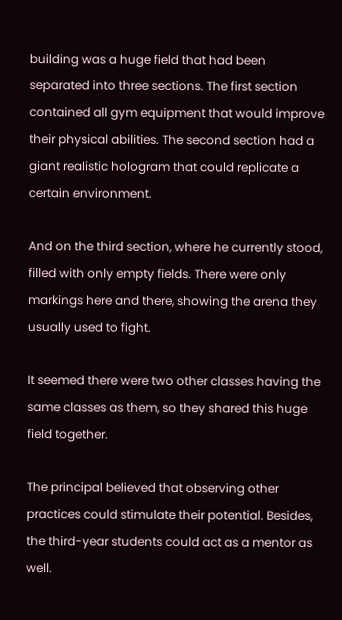building was a huge field that had been separated into three sections. The first section contained all gym equipment that would improve their physical abilities. The second section had a giant realistic hologram that could replicate a certain environment.

And on the third section, where he currently stood, filled with only empty fields. There were only markings here and there, showing the arena they usually used to fight.

It seemed there were two other classes having the same classes as them, so they shared this huge field together.

The principal believed that observing other practices could stimulate their potential. Besides, the third-year students could act as a mentor as well.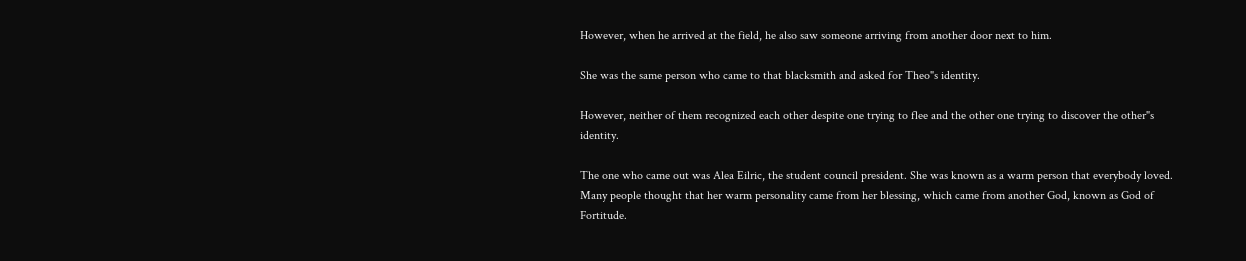However, when he arrived at the field, he also saw someone arriving from another door next to him.

She was the same person who came to that blacksmith and asked for Theo"s identity.

However, neither of them recognized each other despite one trying to flee and the other one trying to discover the other"s identity.

The one who came out was Alea Eilric, the student council president. She was known as a warm person that everybody loved. Many people thought that her warm personality came from her blessing, which came from another God, known as God of Fortitude.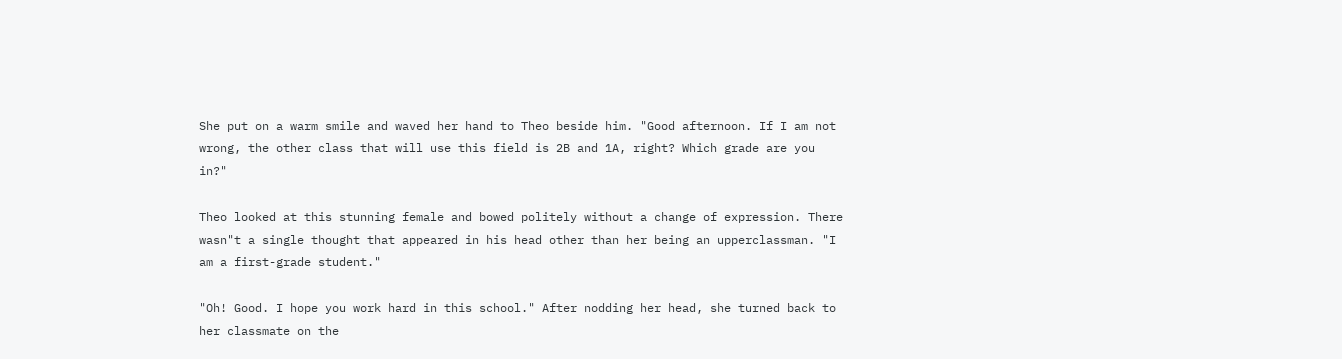She put on a warm smile and waved her hand to Theo beside him. "Good afternoon. If I am not wrong, the other class that will use this field is 2B and 1A, right? Which grade are you in?"

Theo looked at this stunning female and bowed politely without a change of expression. There wasn"t a single thought that appeared in his head other than her being an upperclassman. "I am a first-grade student."

"Oh! Good. I hope you work hard in this school." After nodding her head, she turned back to her classmate on the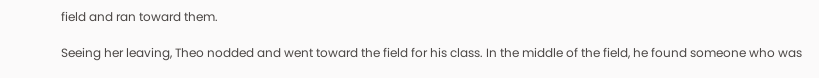field and ran toward them.

Seeing her leaving, Theo nodded and went toward the field for his class. In the middle of the field, he found someone who was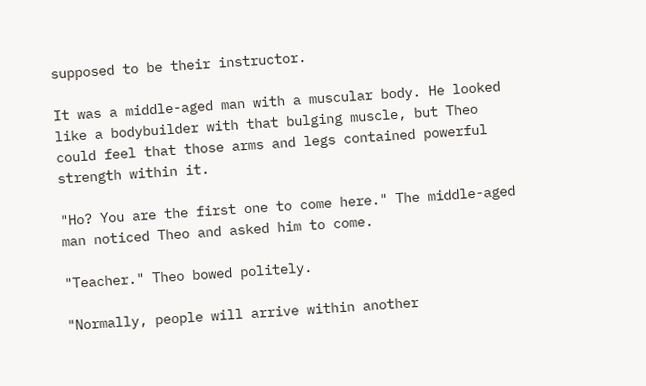supposed to be their instructor.

It was a middle-aged man with a muscular body. He looked like a bodybuilder with that bulging muscle, but Theo could feel that those arms and legs contained powerful strength within it.

"Ho? You are the first one to come here." The middle-aged man noticed Theo and asked him to come.

"Teacher." Theo bowed politely.

"Normally, people will arrive within another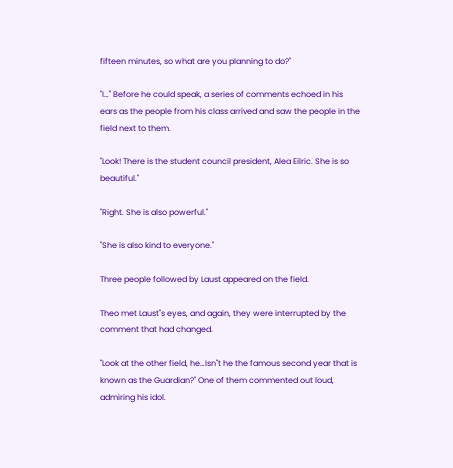fifteen minutes, so what are you planning to do?"

"I…" Before he could speak, a series of comments echoed in his ears as the people from his class arrived and saw the people in the field next to them.

"Look! There is the student council president, Alea Eilric. She is so beautiful."

"Right. She is also powerful."

"She is also kind to everyone."

Three people followed by Laust appeared on the field.

Theo met Laust"s eyes, and again, they were interrupted by the comment that had changed.

"Look at the other field, he…Isn"t he the famous second year that is known as the Guardian?" One of them commented out loud, admiring his idol.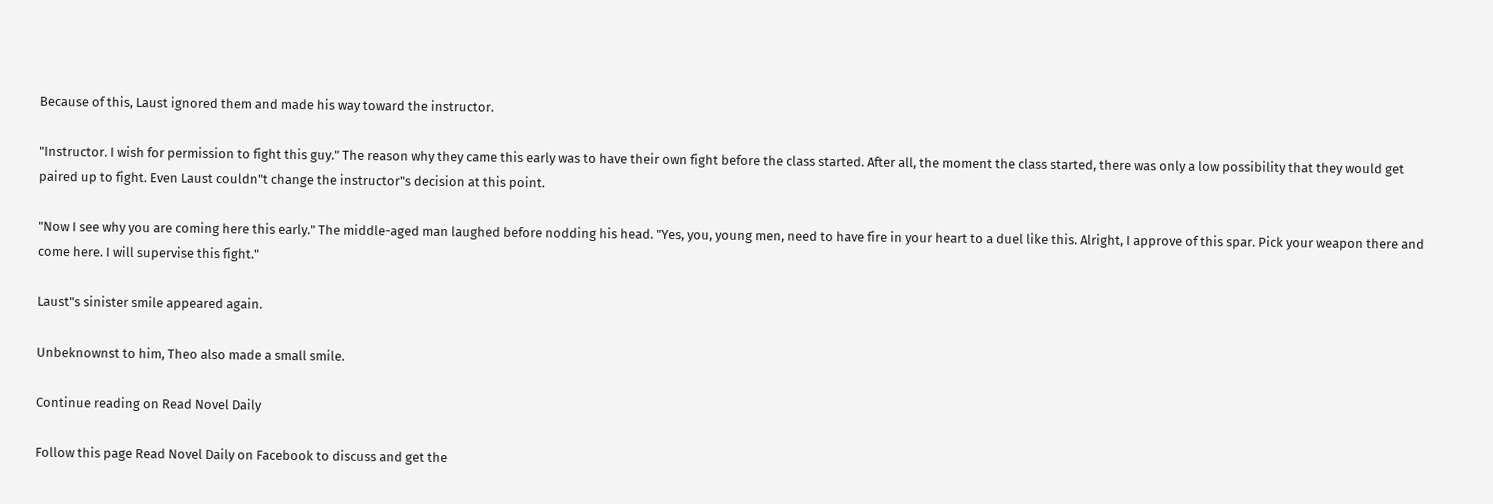Because of this, Laust ignored them and made his way toward the instructor.

"Instructor. I wish for permission to fight this guy." The reason why they came this early was to have their own fight before the class started. After all, the moment the class started, there was only a low possibility that they would get paired up to fight. Even Laust couldn"t change the instructor"s decision at this point.

"Now I see why you are coming here this early." The middle-aged man laughed before nodding his head. "Yes, you, young men, need to have fire in your heart to a duel like this. Alright, I approve of this spar. Pick your weapon there and come here. I will supervise this fight."

Laust"s sinister smile appeared again.

Unbeknownst to him, Theo also made a small smile.

Continue reading on Read Novel Daily

Follow this page Read Novel Daily on Facebook to discuss and get the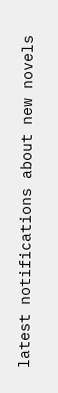latest notifications about new novels